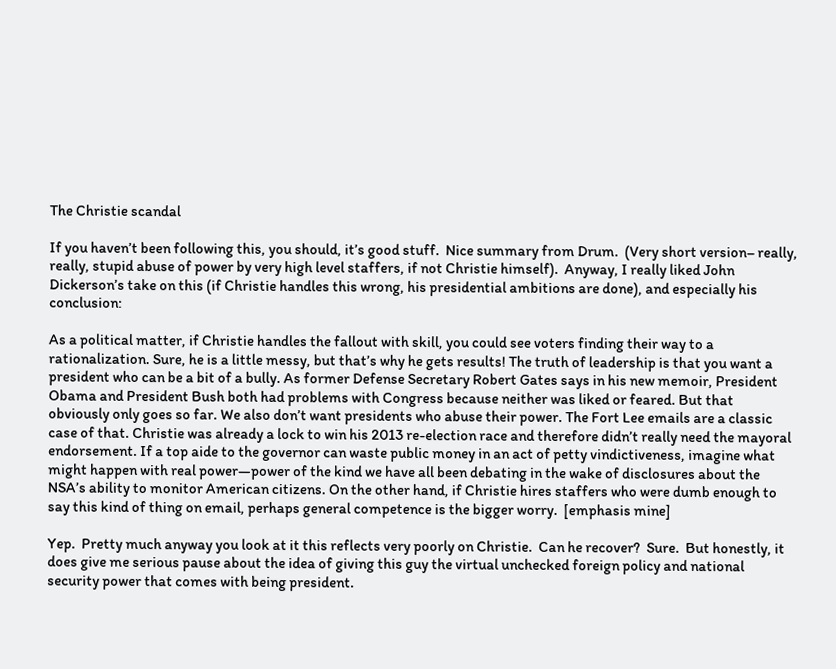The Christie scandal

If you haven’t been following this, you should, it’s good stuff.  Nice summary from Drum.  (Very short version– really, really, stupid abuse of power by very high level staffers, if not Christie himself).  Anyway, I really liked John Dickerson’s take on this (if Christie handles this wrong, his presidential ambitions are done), and especially his conclusion:

As a political matter, if Christie handles the fallout with skill, you could see voters finding their way to a rationalization. Sure, he is a little messy, but that’s why he gets results! The truth of leadership is that you want a president who can be a bit of a bully. As former Defense Secretary Robert Gates says in his new memoir, President Obama and President Bush both had problems with Congress because neither was liked or feared. But that obviously only goes so far. We also don’t want presidents who abuse their power. The Fort Lee emails are a classic case of that. Christie was already a lock to win his 2013 re-election race and therefore didn’t really need the mayoral endorsement. If a top aide to the governor can waste public money in an act of petty vindictiveness, imagine what might happen with real power—power of the kind we have all been debating in the wake of disclosures about the NSA’s ability to monitor American citizens. On the other hand, if Christie hires staffers who were dumb enough to say this kind of thing on email, perhaps general competence is the bigger worry.  [emphasis mine]

Yep.  Pretty much anyway you look at it this reflects very poorly on Christie.  Can he recover?  Sure.  But honestly, it does give me serious pause about the idea of giving this guy the virtual unchecked foreign policy and national security power that comes with being president.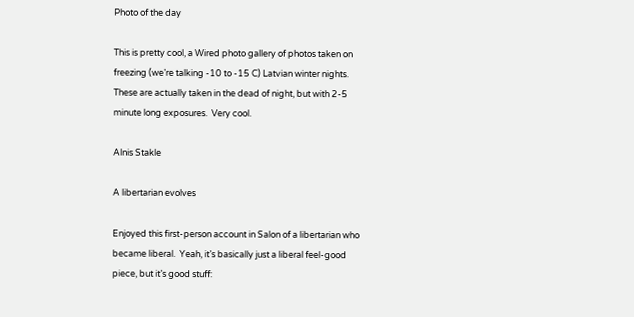Photo of the day

This is pretty cool, a Wired photo gallery of photos taken on freezing (we’re talking -10 to -15 C) Latvian winter nights.  These are actually taken in the dead of night, but with 2-5 minute long exposures.  Very cool.

Alnis Stakle

A libertarian evolves

Enjoyed this first-person account in Salon of a libertarian who became liberal.  Yeah, it’s basically just a liberal feel-good piece, but it’s good stuff: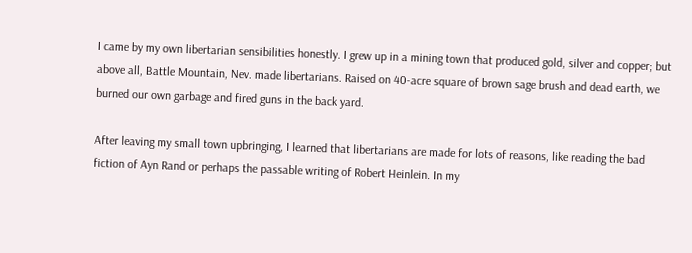I came by my own libertarian sensibilities honestly. I grew up in a mining town that produced gold, silver and copper; but above all, Battle Mountain, Nev. made libertarians. Raised on 40-acre square of brown sage brush and dead earth, we burned our own garbage and fired guns in the back yard.

After leaving my small town upbringing, I learned that libertarians are made for lots of reasons, like reading the bad fiction of Ayn Rand or perhaps the passable writing of Robert Heinlein. In my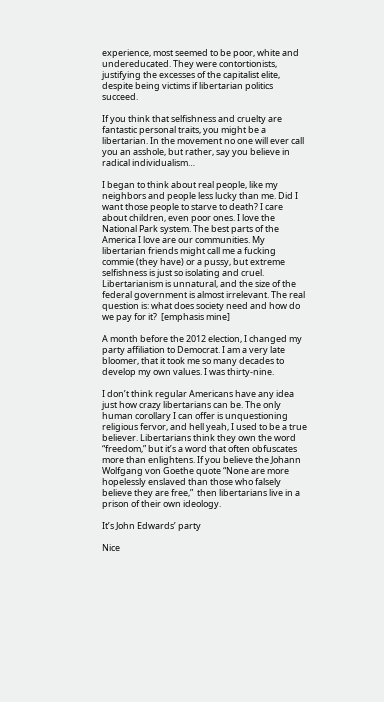experience, most seemed to be poor, white and undereducated. They were contortionists, justifying the excesses of the capitalist elite, despite being victims if libertarian politics succeed.

If you think that selfishness and cruelty are fantastic personal traits, you might be a libertarian. In the movement no one will ever call you an asshole, but rather, say you believe in radical individualism…

I began to think about real people, like my neighbors and people less lucky than me. Did I want those people to starve to death? I care about children, even poor ones. I love the National Park system. The best parts of the America I love are our communities. My libertarian friends might call me a fucking commie (they have) or a pussy, but extreme selfishness is just so isolating and cruel. Libertarianism is unnatural, and the size of the federal government is almost irrelevant. The real question is: what does society need and how do we pay for it?  [emphasis mine]

A month before the 2012 election, I changed my party affiliation to Democrat. I am a very late bloomer, that it took me so many decades to develop my own values. I was thirty-nine.

I don’t think regular Americans have any idea just how crazy libertarians can be. The only human corollary I can offer is unquestioning religious fervor, and hell yeah, I used to be a true believer. Libertarians think they own the word “freedom,” but it’s a word that often obfuscates more than enlightens. If you believe the Johann Wolfgang von Goethe quote “None are more hopelessly enslaved than those who falsely believe they are free,”  then libertarians live in a prison of their own ideology.

It’s John Edwards’ party

Nice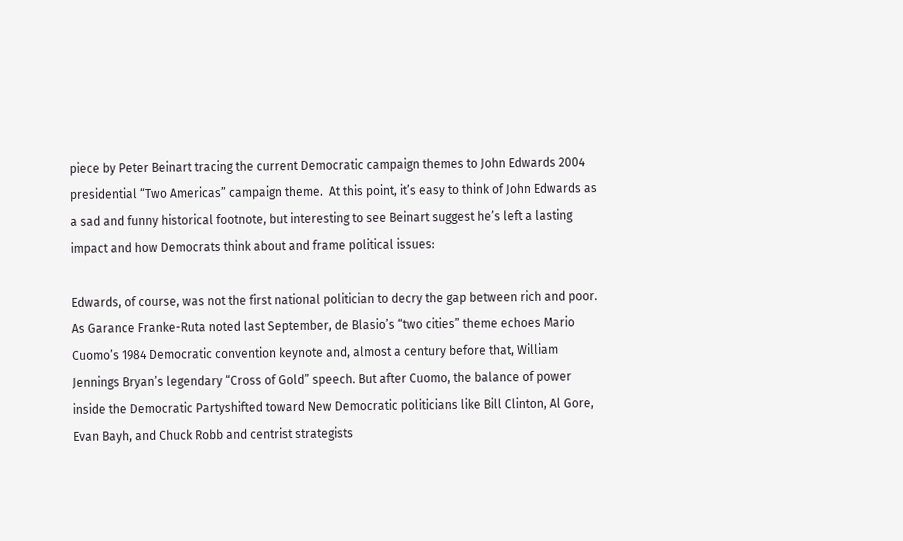piece by Peter Beinart tracing the current Democratic campaign themes to John Edwards 2004 presidential “Two Americas” campaign theme.  At this point, it’s easy to think of John Edwards as a sad and funny historical footnote, but interesting to see Beinart suggest he’s left a lasting impact and how Democrats think about and frame political issues:

Edwards, of course, was not the first national politician to decry the gap between rich and poor. As Garance Franke-Ruta noted last September, de Blasio’s “two cities” theme echoes Mario Cuomo’s 1984 Democratic convention keynote and, almost a century before that, William Jennings Bryan’s legendary “Cross of Gold” speech. But after Cuomo, the balance of power inside the Democratic Partyshifted toward New Democratic politicians like Bill Clinton, Al Gore, Evan Bayh, and Chuck Robb and centrist strategists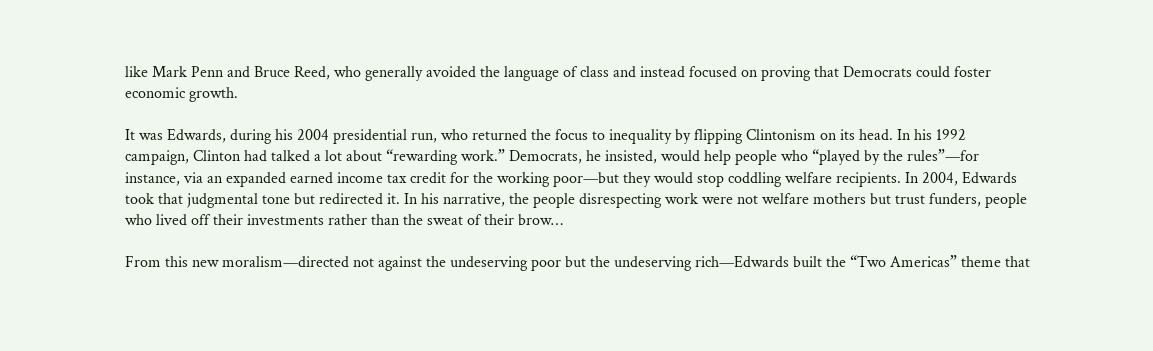like Mark Penn and Bruce Reed, who generally avoided the language of class and instead focused on proving that Democrats could foster economic growth.

It was Edwards, during his 2004 presidential run, who returned the focus to inequality by flipping Clintonism on its head. In his 1992 campaign, Clinton had talked a lot about “rewarding work.” Democrats, he insisted, would help people who “played by the rules”—for instance, via an expanded earned income tax credit for the working poor—but they would stop coddling welfare recipients. In 2004, Edwards took that judgmental tone but redirected it. In his narrative, the people disrespecting work were not welfare mothers but trust funders, people who lived off their investments rather than the sweat of their brow…

From this new moralism—directed not against the undeserving poor but the undeserving rich—Edwards built the “Two Americas” theme that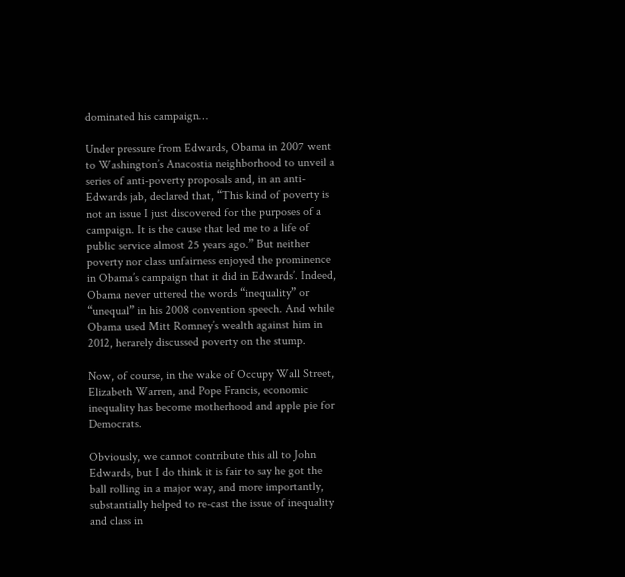dominated his campaign…

Under pressure from Edwards, Obama in 2007 went to Washington’s Anacostia neighborhood to unveil a series of anti-poverty proposals and, in an anti-Edwards jab, declared that, “This kind of poverty is not an issue I just discovered for the purposes of a campaign. It is the cause that led me to a life of public service almost 25 years ago.” But neither poverty nor class unfairness enjoyed the prominence in Obama’s campaign that it did in Edwards’. Indeed, Obama never uttered the words “inequality” or “unequal” in his 2008 convention speech. And while Obama used Mitt Romney’s wealth against him in 2012, herarely discussed poverty on the stump.

Now, of course, in the wake of Occupy Wall Street, Elizabeth Warren, and Pope Francis, economic inequality has become motherhood and apple pie for Democrats.

Obviously, we cannot contribute this all to John Edwards, but I do think it is fair to say he got the ball rolling in a major way, and more importantly, substantially helped to re-cast the issue of inequality and class in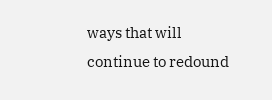ways that will continue to redound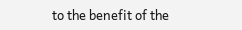to the benefit of the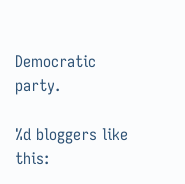Democratic party.

%d bloggers like this: